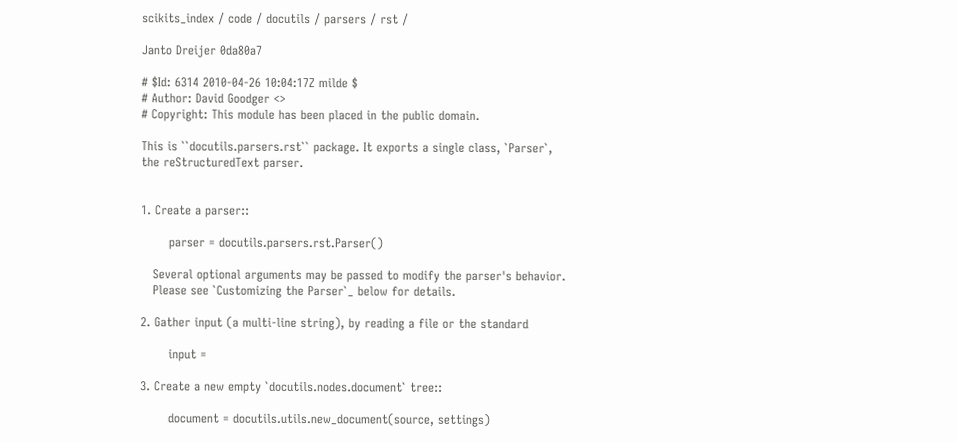scikits_index / code / docutils / parsers / rst /

Janto Dreijer 0da80a7

# $Id: 6314 2010-04-26 10:04:17Z milde $
# Author: David Goodger <>
# Copyright: This module has been placed in the public domain.

This is ``docutils.parsers.rst`` package. It exports a single class, `Parser`,
the reStructuredText parser.


1. Create a parser::

       parser = docutils.parsers.rst.Parser()

   Several optional arguments may be passed to modify the parser's behavior.
   Please see `Customizing the Parser`_ below for details.

2. Gather input (a multi-line string), by reading a file or the standard

       input =

3. Create a new empty `docutils.nodes.document` tree::

       document = docutils.utils.new_document(source, settings)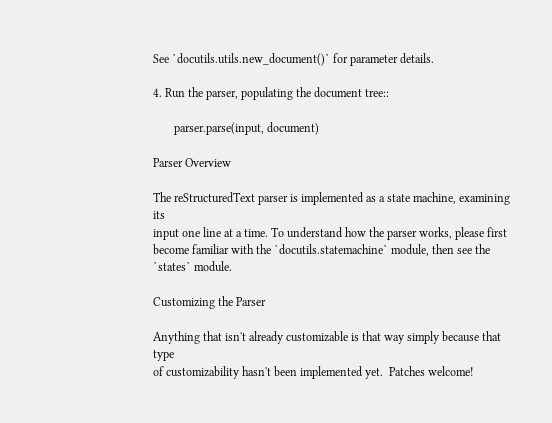See `docutils.utils.new_document()` for parameter details.

4. Run the parser, populating the document tree::

       parser.parse(input, document)

Parser Overview

The reStructuredText parser is implemented as a state machine, examining its
input one line at a time. To understand how the parser works, please first
become familiar with the `docutils.statemachine` module, then see the
`states` module.

Customizing the Parser

Anything that isn't already customizable is that way simply because that type
of customizability hasn't been implemented yet.  Patches welcome!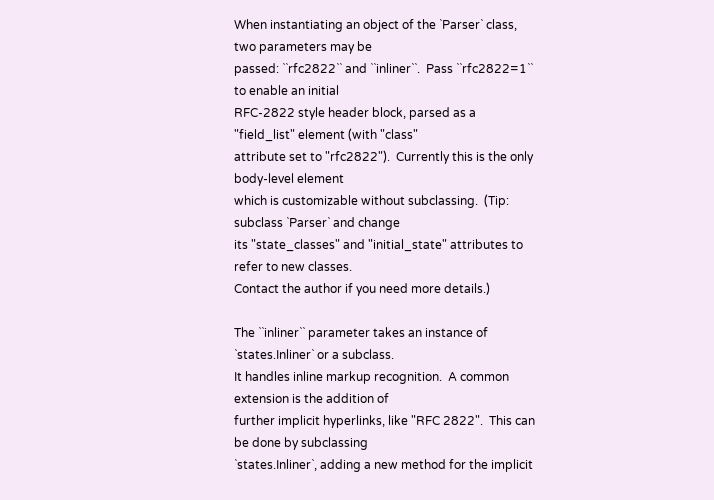When instantiating an object of the `Parser` class, two parameters may be
passed: ``rfc2822`` and ``inliner``.  Pass ``rfc2822=1`` to enable an initial
RFC-2822 style header block, parsed as a "field_list" element (with "class"
attribute set to "rfc2822").  Currently this is the only body-level element
which is customizable without subclassing.  (Tip: subclass `Parser` and change
its "state_classes" and "initial_state" attributes to refer to new classes.
Contact the author if you need more details.)

The ``inliner`` parameter takes an instance of `states.Inliner` or a subclass.
It handles inline markup recognition.  A common extension is the addition of
further implicit hyperlinks, like "RFC 2822".  This can be done by subclassing
`states.Inliner`, adding a new method for the implicit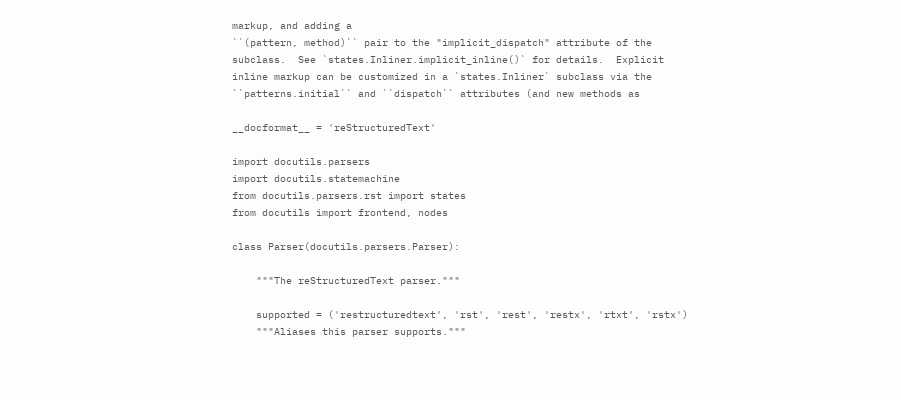markup, and adding a
``(pattern, method)`` pair to the "implicit_dispatch" attribute of the
subclass.  See `states.Inliner.implicit_inline()` for details.  Explicit
inline markup can be customized in a `states.Inliner` subclass via the
``patterns.initial`` and ``dispatch`` attributes (and new methods as

__docformat__ = 'reStructuredText'

import docutils.parsers
import docutils.statemachine
from docutils.parsers.rst import states
from docutils import frontend, nodes

class Parser(docutils.parsers.Parser):

    """The reStructuredText parser."""

    supported = ('restructuredtext', 'rst', 'rest', 'restx', 'rtxt', 'rstx')
    """Aliases this parser supports."""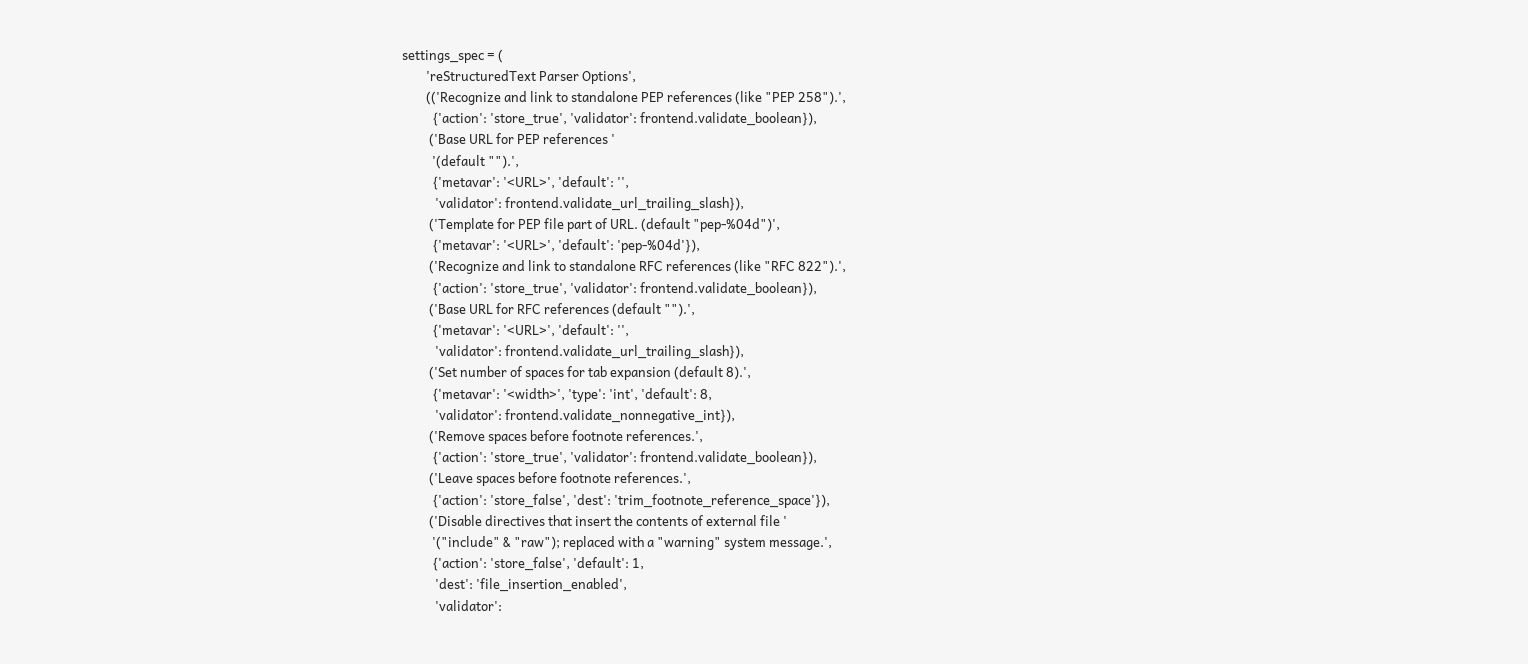settings_spec = (
        'reStructuredText Parser Options',
        (('Recognize and link to standalone PEP references (like "PEP 258").',
          {'action': 'store_true', 'validator': frontend.validate_boolean}),
         ('Base URL for PEP references '
          '(default "").',
          {'metavar': '<URL>', 'default': '',
           'validator': frontend.validate_url_trailing_slash}),
         ('Template for PEP file part of URL. (default "pep-%04d")',
          {'metavar': '<URL>', 'default': 'pep-%04d'}),
         ('Recognize and link to standalone RFC references (like "RFC 822").',
          {'action': 'store_true', 'validator': frontend.validate_boolean}),
         ('Base URL for RFC references (default "").',
          {'metavar': '<URL>', 'default': '',
           'validator': frontend.validate_url_trailing_slash}),
         ('Set number of spaces for tab expansion (default 8).',
          {'metavar': '<width>', 'type': 'int', 'default': 8,
           'validator': frontend.validate_nonnegative_int}),
         ('Remove spaces before footnote references.',
          {'action': 'store_true', 'validator': frontend.validate_boolean}),
         ('Leave spaces before footnote references.',
          {'action': 'store_false', 'dest': 'trim_footnote_reference_space'}),
         ('Disable directives that insert the contents of external file '
          '("include" & "raw"); replaced with a "warning" system message.',
          {'action': 'store_false', 'default': 1,
           'dest': 'file_insertion_enabled',
           'validator':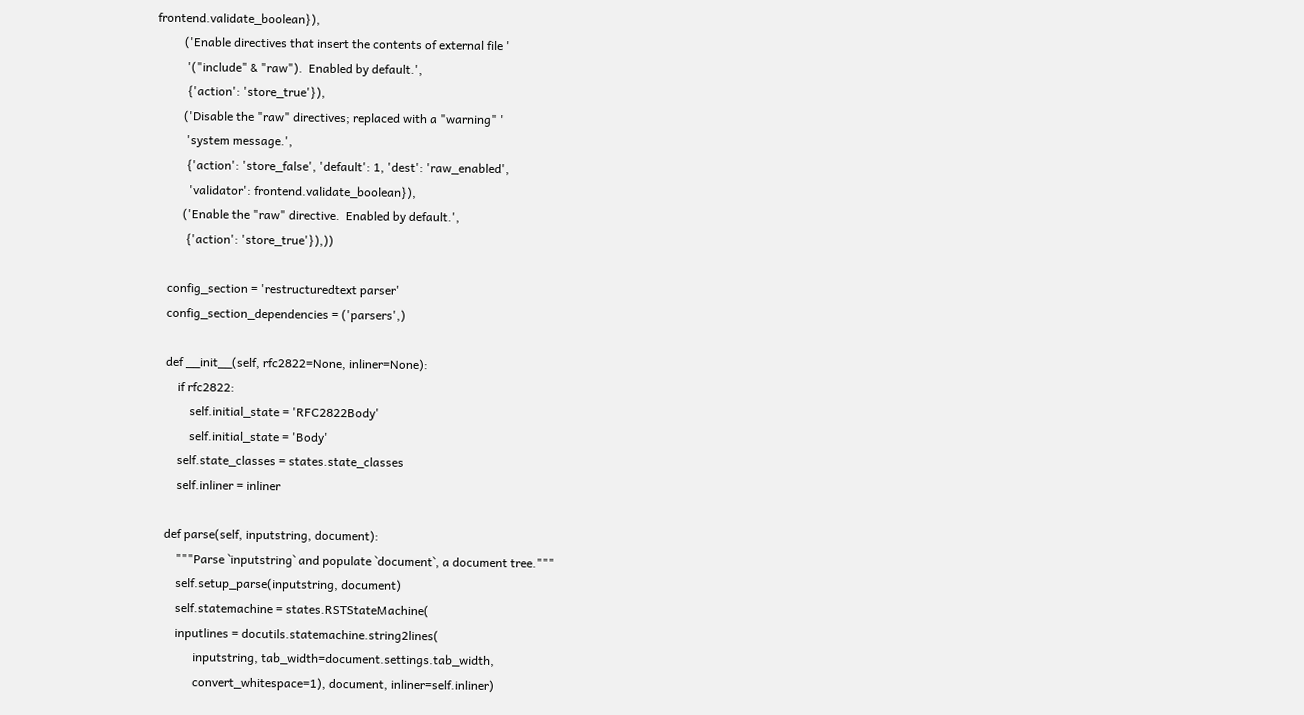frontend.validate_boolean}),
         ('Enable directives that insert the contents of external file '
          '("include" & "raw").  Enabled by default.',
          {'action': 'store_true'}),
         ('Disable the "raw" directives; replaced with a "warning" '
          'system message.',
          {'action': 'store_false', 'default': 1, 'dest': 'raw_enabled',
           'validator': frontend.validate_boolean}),
         ('Enable the "raw" directive.  Enabled by default.',
          {'action': 'store_true'}),))

    config_section = 'restructuredtext parser'
    config_section_dependencies = ('parsers',)

    def __init__(self, rfc2822=None, inliner=None):
        if rfc2822:
            self.initial_state = 'RFC2822Body'
            self.initial_state = 'Body'
        self.state_classes = states.state_classes
        self.inliner = inliner

    def parse(self, inputstring, document):
        """Parse `inputstring` and populate `document`, a document tree."""
        self.setup_parse(inputstring, document)
        self.statemachine = states.RSTStateMachine(
        inputlines = docutils.statemachine.string2lines(
              inputstring, tab_width=document.settings.tab_width,
              convert_whitespace=1), document, inliner=self.inliner)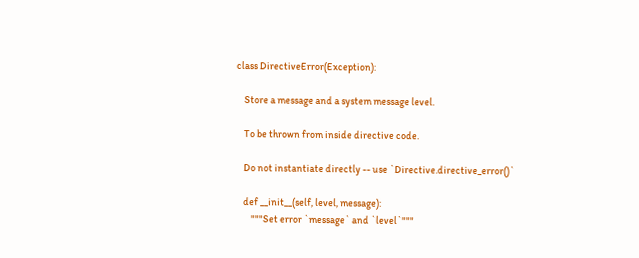class DirectiveError(Exception):

    Store a message and a system message level.

    To be thrown from inside directive code.

    Do not instantiate directly -- use `Directive.directive_error()`

    def __init__(self, level, message):
        """Set error `message` and `level`"""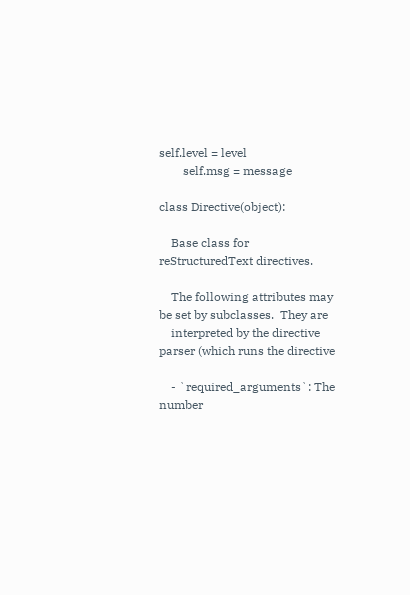self.level = level
        self.msg = message

class Directive(object):

    Base class for reStructuredText directives.

    The following attributes may be set by subclasses.  They are
    interpreted by the directive parser (which runs the directive

    - `required_arguments`: The number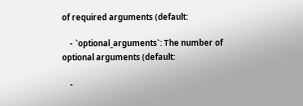of required arguments (default:

    - `optional_arguments`: The number of optional arguments (default:

    -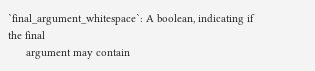`final_argument_whitespace`: A boolean, indicating if the final
      argument may contain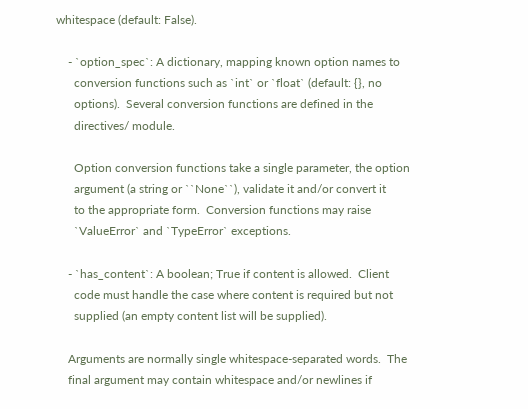whitespace (default: False).

    - `option_spec`: A dictionary, mapping known option names to
      conversion functions such as `int` or `float` (default: {}, no
      options).  Several conversion functions are defined in the
      directives/ module.

      Option conversion functions take a single parameter, the option
      argument (a string or ``None``), validate it and/or convert it
      to the appropriate form.  Conversion functions may raise
      `ValueError` and `TypeError` exceptions.

    - `has_content`: A boolean; True if content is allowed.  Client
      code must handle the case where content is required but not
      supplied (an empty content list will be supplied).

    Arguments are normally single whitespace-separated words.  The
    final argument may contain whitespace and/or newlines if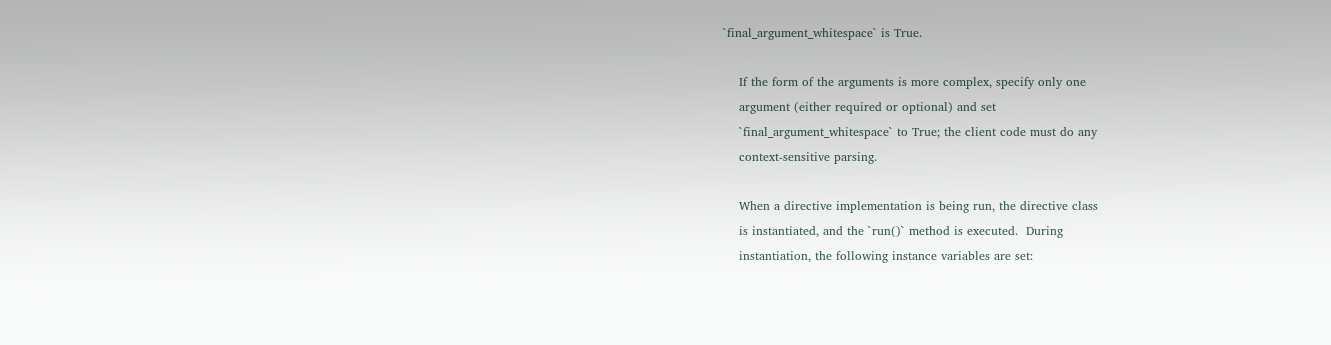`final_argument_whitespace` is True.

    If the form of the arguments is more complex, specify only one
    argument (either required or optional) and set
    `final_argument_whitespace` to True; the client code must do any
    context-sensitive parsing.

    When a directive implementation is being run, the directive class
    is instantiated, and the `run()` method is executed.  During
    instantiation, the following instance variables are set: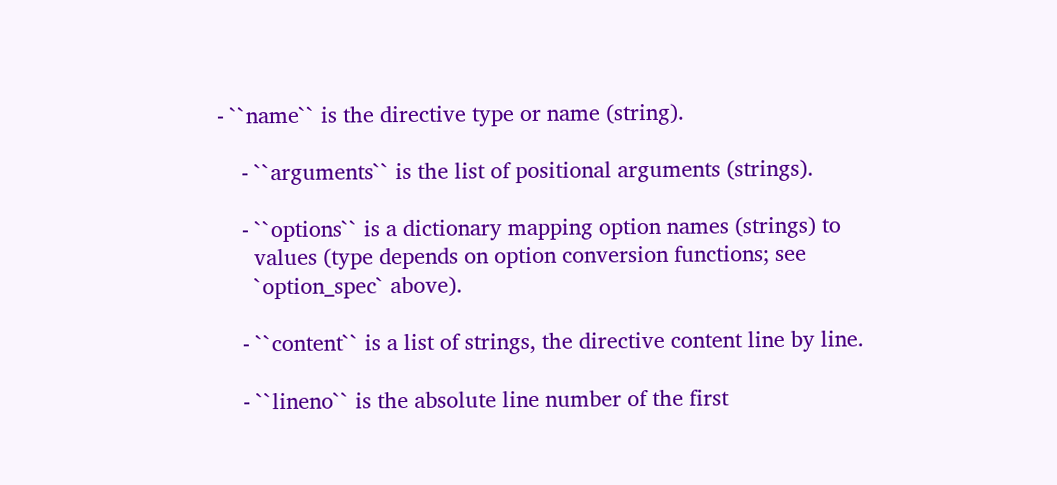- ``name`` is the directive type or name (string).

    - ``arguments`` is the list of positional arguments (strings).

    - ``options`` is a dictionary mapping option names (strings) to
      values (type depends on option conversion functions; see
      `option_spec` above).

    - ``content`` is a list of strings, the directive content line by line.

    - ``lineno`` is the absolute line number of the first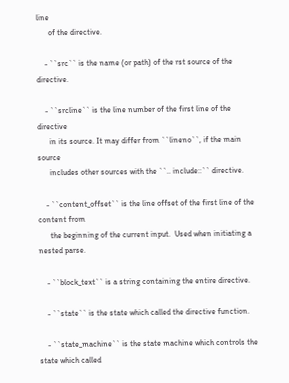line
      of the directive.

    - ``src`` is the name (or path) of the rst source of the directive.

    - ``srcline`` is the line number of the first line of the directive
      in its source. It may differ from ``lineno``, if the main source
      includes other sources with the ``.. include::`` directive.

    - ``content_offset`` is the line offset of the first line of the content from
      the beginning of the current input.  Used when initiating a nested parse.

    - ``block_text`` is a string containing the entire directive.

    - ``state`` is the state which called the directive function.

    - ``state_machine`` is the state machine which controls the state which called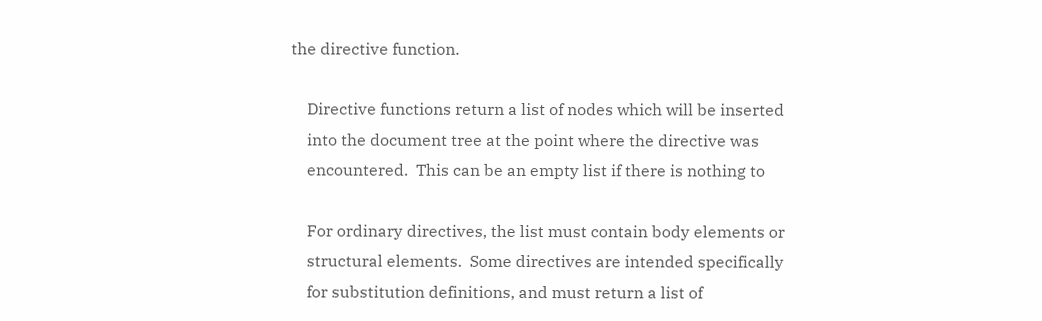the directive function.

    Directive functions return a list of nodes which will be inserted
    into the document tree at the point where the directive was
    encountered.  This can be an empty list if there is nothing to

    For ordinary directives, the list must contain body elements or
    structural elements.  Some directives are intended specifically
    for substitution definitions, and must return a list of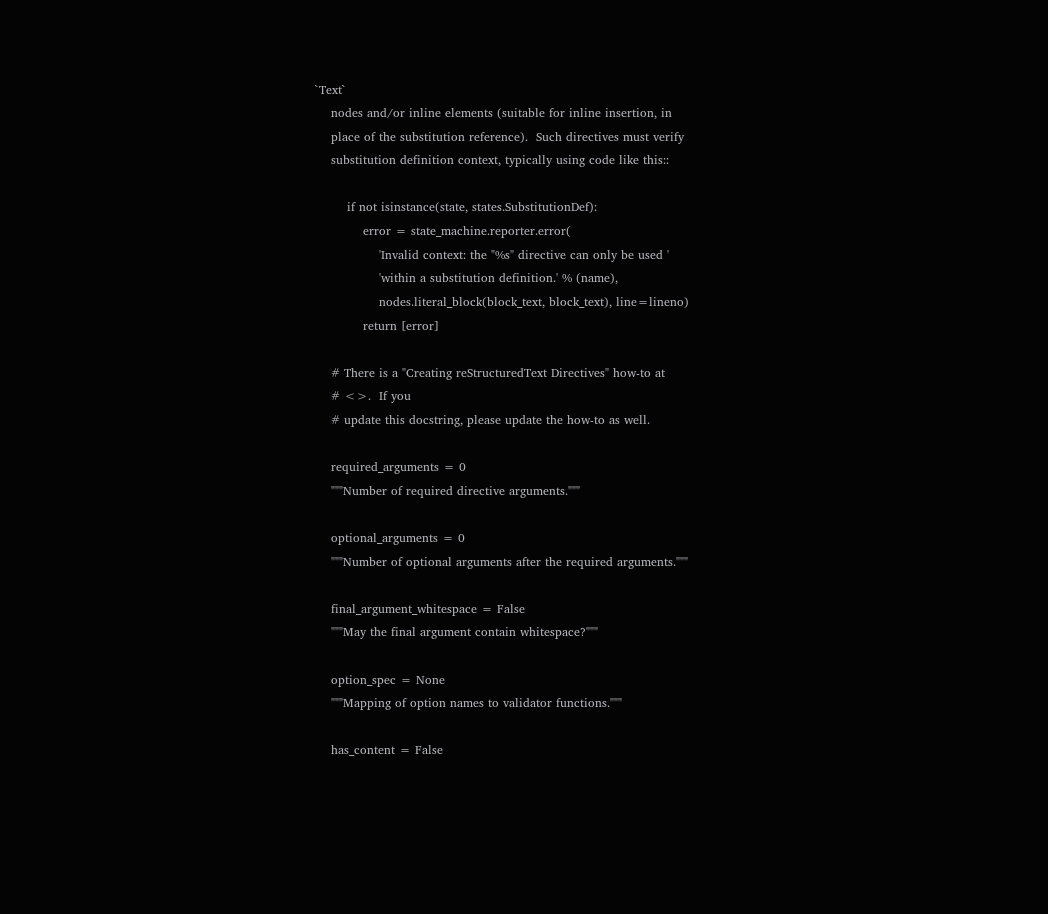`Text`
    nodes and/or inline elements (suitable for inline insertion, in
    place of the substitution reference).  Such directives must verify
    substitution definition context, typically using code like this::

        if not isinstance(state, states.SubstitutionDef):
            error = state_machine.reporter.error(
                'Invalid context: the "%s" directive can only be used '
                'within a substitution definition.' % (name),
                nodes.literal_block(block_text, block_text), line=lineno)
            return [error]

    # There is a "Creating reStructuredText Directives" how-to at
    # <>.  If you
    # update this docstring, please update the how-to as well.

    required_arguments = 0
    """Number of required directive arguments."""

    optional_arguments = 0
    """Number of optional arguments after the required arguments."""

    final_argument_whitespace = False
    """May the final argument contain whitespace?"""

    option_spec = None
    """Mapping of option names to validator functions."""

    has_content = False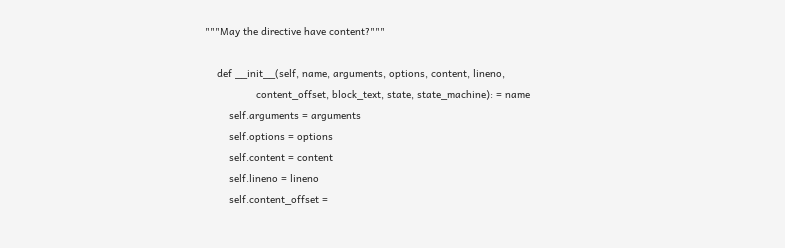"""May the directive have content?"""

    def __init__(self, name, arguments, options, content, lineno,
                 content_offset, block_text, state, state_machine): = name
        self.arguments = arguments
        self.options = options
        self.content = content
        self.lineno = lineno
        self.content_offset =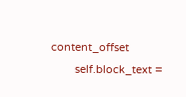content_offset
        self.block_text =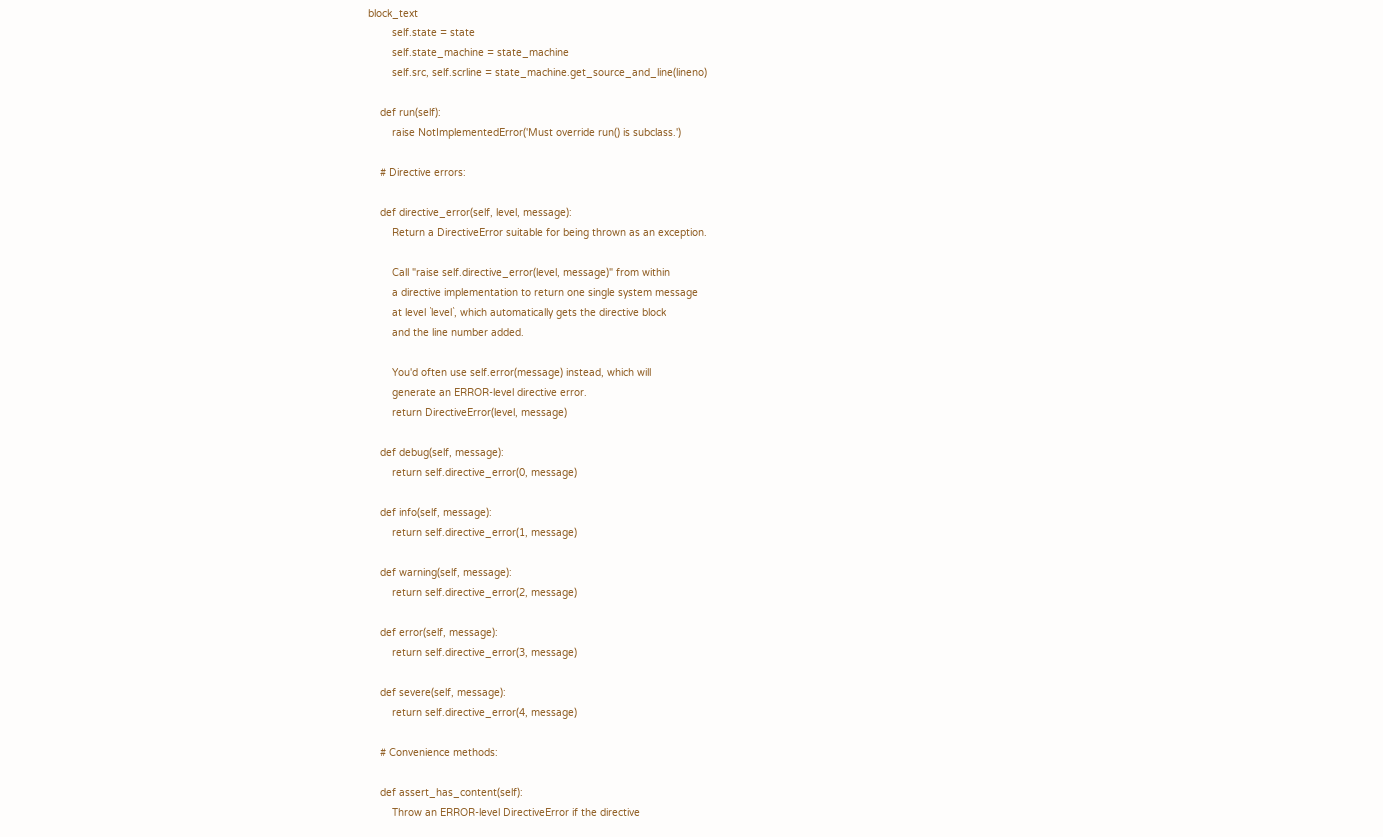block_text
        self.state = state
        self.state_machine = state_machine
        self.src, self.scrline = state_machine.get_source_and_line(lineno)

    def run(self):
        raise NotImplementedError('Must override run() is subclass.')

    # Directive errors:

    def directive_error(self, level, message):
        Return a DirectiveError suitable for being thrown as an exception.

        Call "raise self.directive_error(level, message)" from within
        a directive implementation to return one single system message
        at level `level`, which automatically gets the directive block
        and the line number added.

        You'd often use self.error(message) instead, which will
        generate an ERROR-level directive error.
        return DirectiveError(level, message)

    def debug(self, message):
        return self.directive_error(0, message)

    def info(self, message):
        return self.directive_error(1, message)

    def warning(self, message):
        return self.directive_error(2, message)

    def error(self, message):
        return self.directive_error(3, message)

    def severe(self, message):
        return self.directive_error(4, message)

    # Convenience methods:

    def assert_has_content(self):
        Throw an ERROR-level DirectiveError if the directive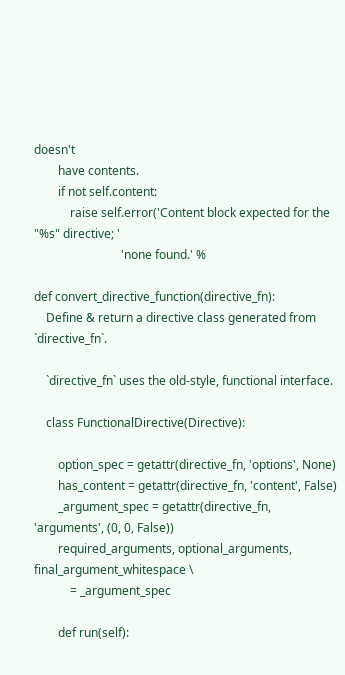doesn't
        have contents.
        if not self.content:
            raise self.error('Content block expected for the "%s" directive; '
                             'none found.' %

def convert_directive_function(directive_fn):
    Define & return a directive class generated from `directive_fn`.

    `directive_fn` uses the old-style, functional interface.

    class FunctionalDirective(Directive):

        option_spec = getattr(directive_fn, 'options', None)
        has_content = getattr(directive_fn, 'content', False)
        _argument_spec = getattr(directive_fn, 'arguments', (0, 0, False))
        required_arguments, optional_arguments, final_argument_whitespace \
            = _argument_spec

        def run(self):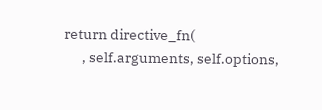return directive_fn(
      , self.arguments, self.options,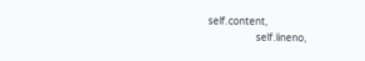self.content,
                self.lineno,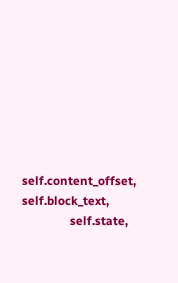self.content_offset, self.block_text,
                self.state,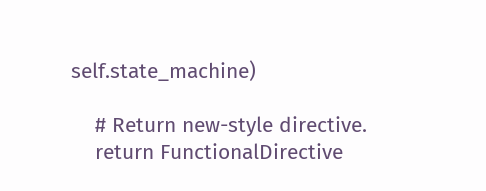self.state_machine)

    # Return new-style directive.
    return FunctionalDirective